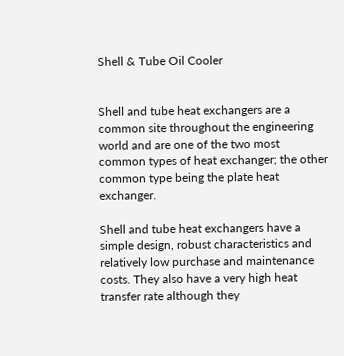Shell & Tube Oil Cooler


Shell and tube heat exchangers are a common site throughout the engineering world and are one of the two most common types of heat exchanger; the other common type being the plate heat exchanger.

Shell and tube heat exchangers have a simple design, robust characteristics and relatively low purchase and maintenance costs. They also have a very high heat transfer rate although they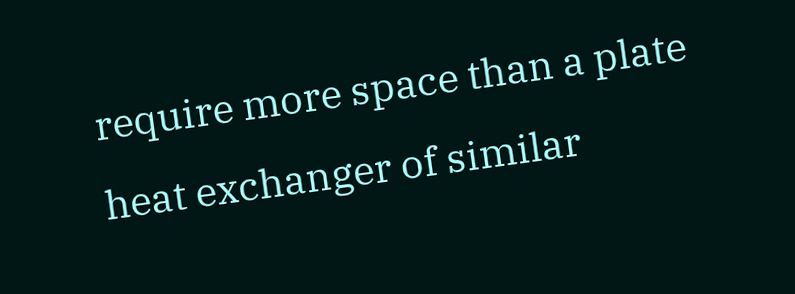require more space than a plate heat exchanger of similar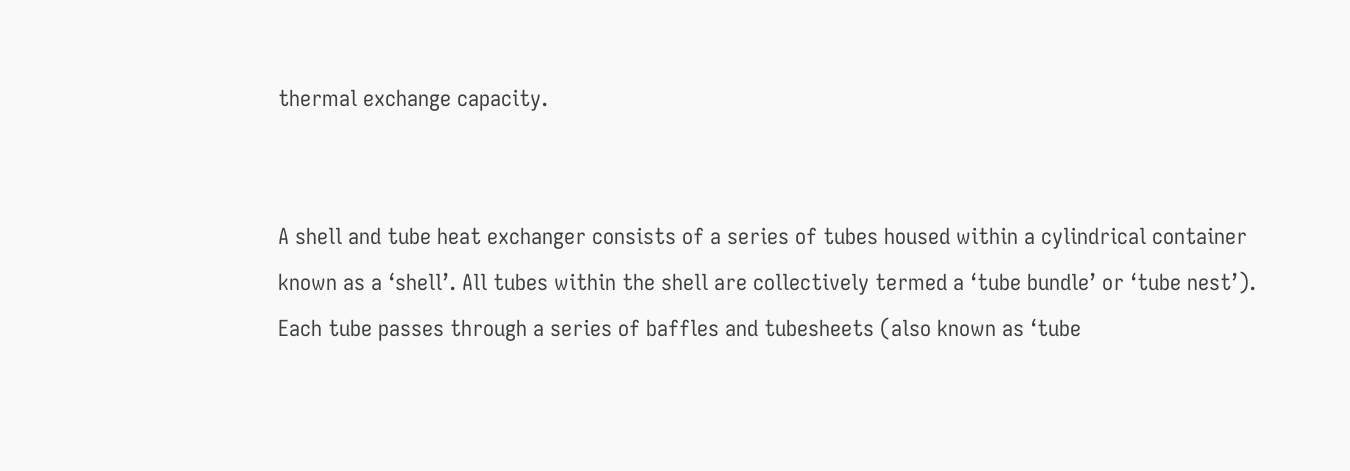thermal exchange capacity.


A shell and tube heat exchanger consists of a series of tubes housed within a cylindrical container known as a ‘shell’. All tubes within the shell are collectively termed a ‘tube bundle’ or ‘tube nest’). Each tube passes through a series of baffles and tubesheets (also known as ‘tube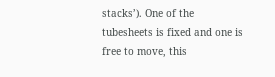stacks’). One of the tubesheets is fixed and one is free to move, this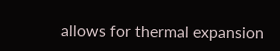allows for thermal expansion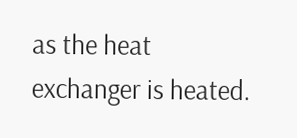as the heat exchanger is heated.